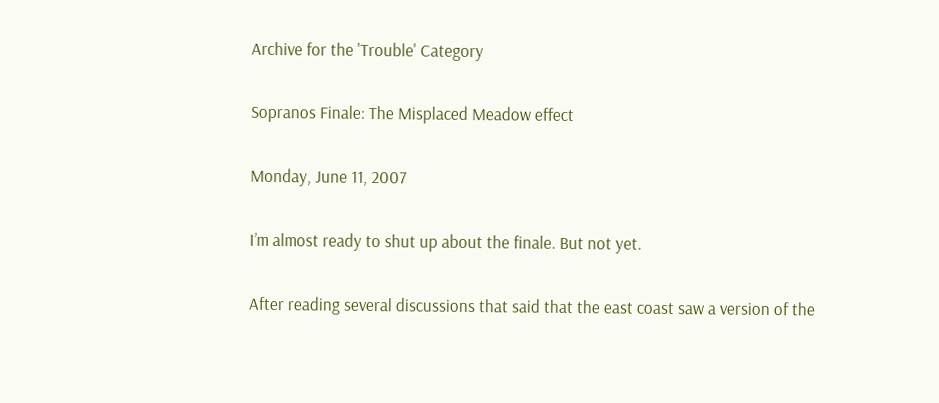Archive for the 'Trouble' Category

Sopranos Finale: The Misplaced Meadow effect

Monday, June 11, 2007

I’m almost ready to shut up about the finale. But not yet.

After reading several discussions that said that the east coast saw a version of the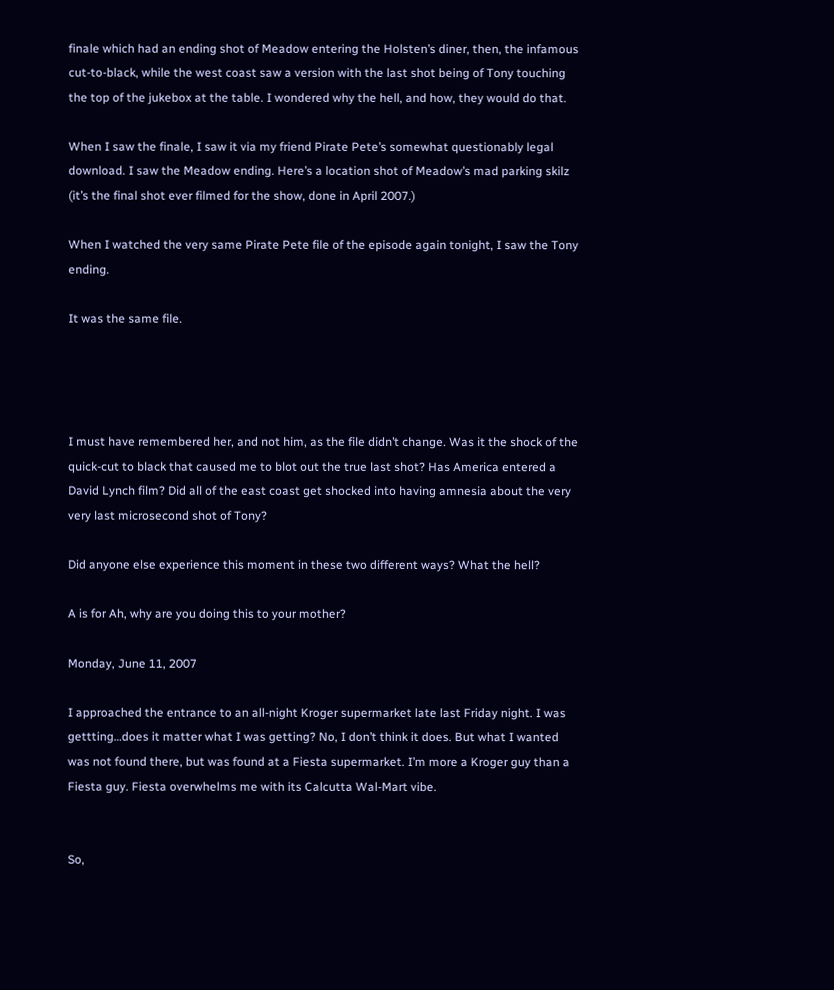finale which had an ending shot of Meadow entering the Holsten’s diner, then, the infamous cut-to-black, while the west coast saw a version with the last shot being of Tony touching the top of the jukebox at the table. I wondered why the hell, and how, they would do that.

When I saw the finale, I saw it via my friend Pirate Pete’s somewhat questionably legal download. I saw the Meadow ending. Here’s a location shot of Meadow’s mad parking skilz (it’s the final shot ever filmed for the show, done in April 2007.)

When I watched the very same Pirate Pete file of the episode again tonight, I saw the Tony ending.

It was the same file.




I must have remembered her, and not him, as the file didn’t change. Was it the shock of the quick-cut to black that caused me to blot out the true last shot? Has America entered a David Lynch film? Did all of the east coast get shocked into having amnesia about the very very last microsecond shot of Tony?

Did anyone else experience this moment in these two different ways? What the hell?

A is for Ah, why are you doing this to your mother?

Monday, June 11, 2007

I approached the entrance to an all-night Kroger supermarket late last Friday night. I was gettting…does it matter what I was getting? No, I don’t think it does. But what I wanted was not found there, but was found at a Fiesta supermarket. I’m more a Kroger guy than a Fiesta guy. Fiesta overwhelms me with its Calcutta Wal-Mart vibe.


So,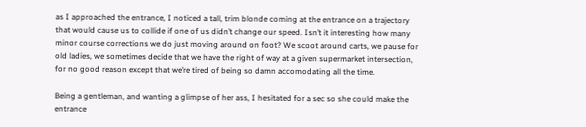as I approached the entrance, I noticed a tall, trim blonde coming at the entrance on a trajectory that would cause us to collide if one of us didn’t change our speed. Isn’t it interesting how many minor course corrections we do just moving around on foot? We scoot around carts, we pause for old ladies, we sometimes decide that we have the right of way at a given supermarket intersection, for no good reason except that we’re tired of being so damn accomodating all the time.

Being a gentleman, and wanting a glimpse of her ass, I hesitated for a sec so she could make the entrance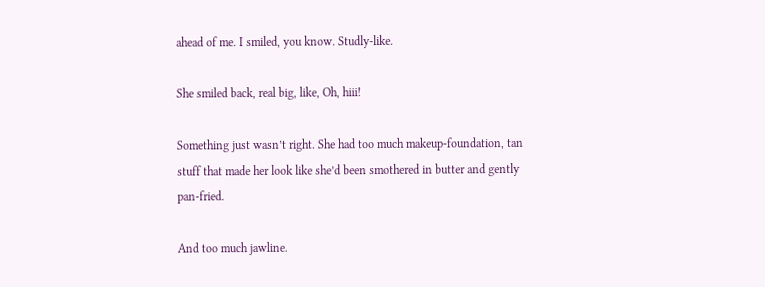ahead of me. I smiled, you know. Studly-like.

She smiled back, real big, like, Oh, hiii!

Something just wasn’t right. She had too much makeup-foundation, tan stuff that made her look like she’d been smothered in butter and gently pan-fried.

And too much jawline.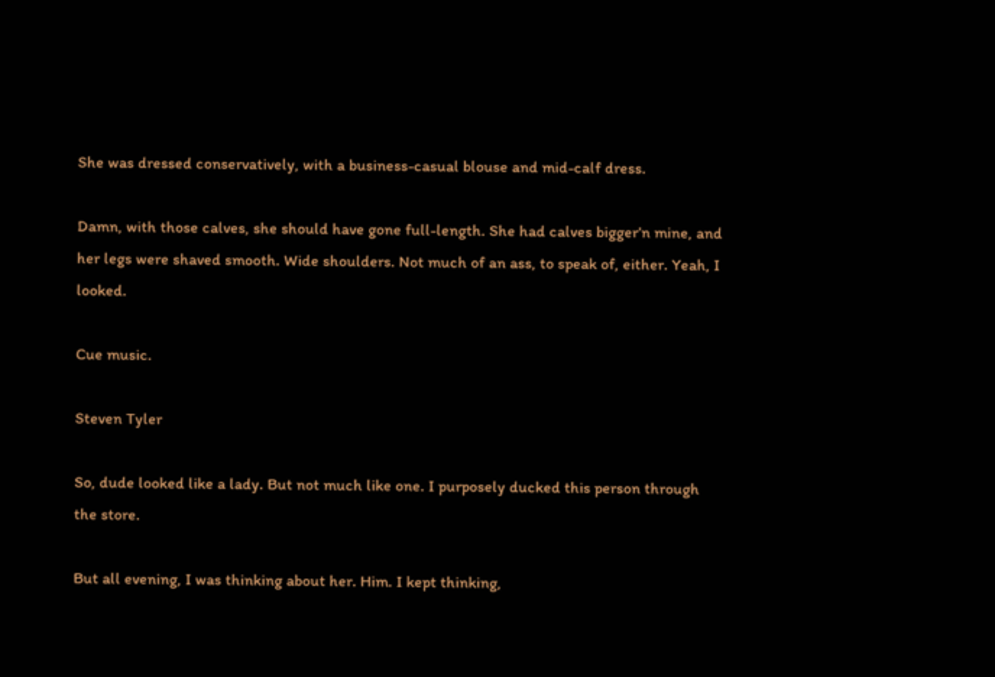She was dressed conservatively, with a business-casual blouse and mid-calf dress.

Damn, with those calves, she should have gone full-length. She had calves bigger’n mine, and her legs were shaved smooth. Wide shoulders. Not much of an ass, to speak of, either. Yeah, I looked.

Cue music.

Steven Tyler

So, dude looked like a lady. But not much like one. I purposely ducked this person through the store.

But all evening, I was thinking about her. Him. I kept thinking,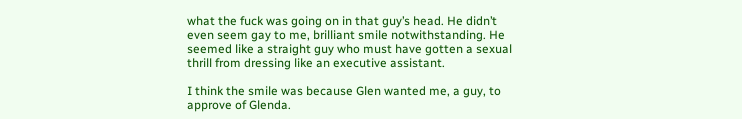what the fuck was going on in that guy’s head. He didn’t even seem gay to me, brilliant smile notwithstanding. He seemed like a straight guy who must have gotten a sexual thrill from dressing like an executive assistant.

I think the smile was because Glen wanted me, a guy, to approve of Glenda.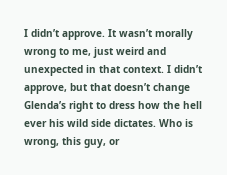I didn’t approve. It wasn’t morally wrong to me, just weird and unexpected in that context. I didn’t approve, but that doesn’t change Glenda’s right to dress how the hell ever his wild side dictates. Who is wrong, this guy, or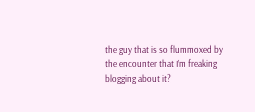the guy that is so flummoxed by the encounter that I’m freaking blogging about it?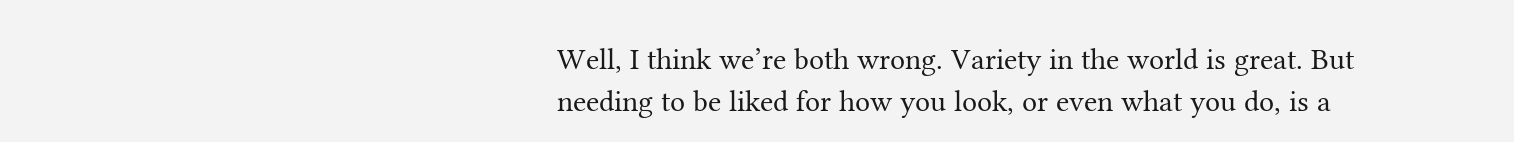Well, I think we’re both wrong. Variety in the world is great. But needing to be liked for how you look, or even what you do, is a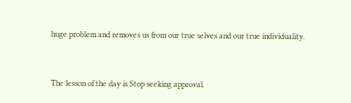huge problem and removes us from our true selves and our true individuality.


The lesson of the day is Stop seeking approval.